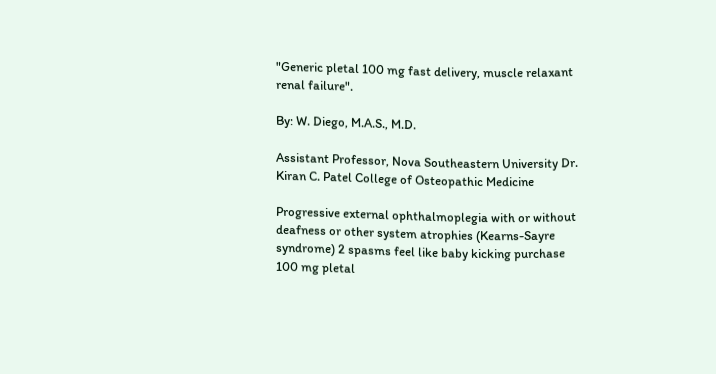"Generic pletal 100 mg fast delivery, muscle relaxant renal failure".

By: W. Diego, M.A.S., M.D.

Assistant Professor, Nova Southeastern University Dr. Kiran C. Patel College of Osteopathic Medicine

Progressive external ophthalmoplegia with or without deafness or other system atrophies (Kearns-Sayre syndrome) 2 spasms feel like baby kicking purchase 100 mg pletal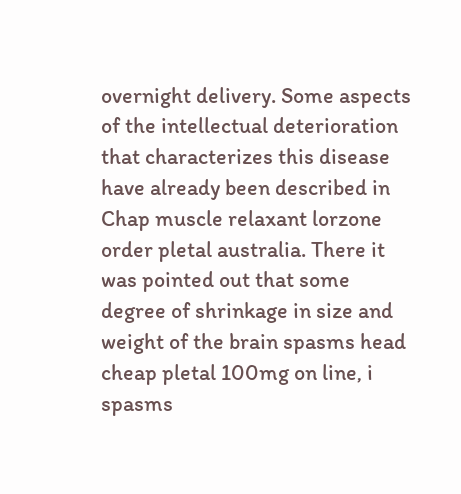overnight delivery. Some aspects of the intellectual deterioration that characterizes this disease have already been described in Chap muscle relaxant lorzone order pletal australia. There it was pointed out that some degree of shrinkage in size and weight of the brain spasms head cheap pletal 100mg on line, i spasms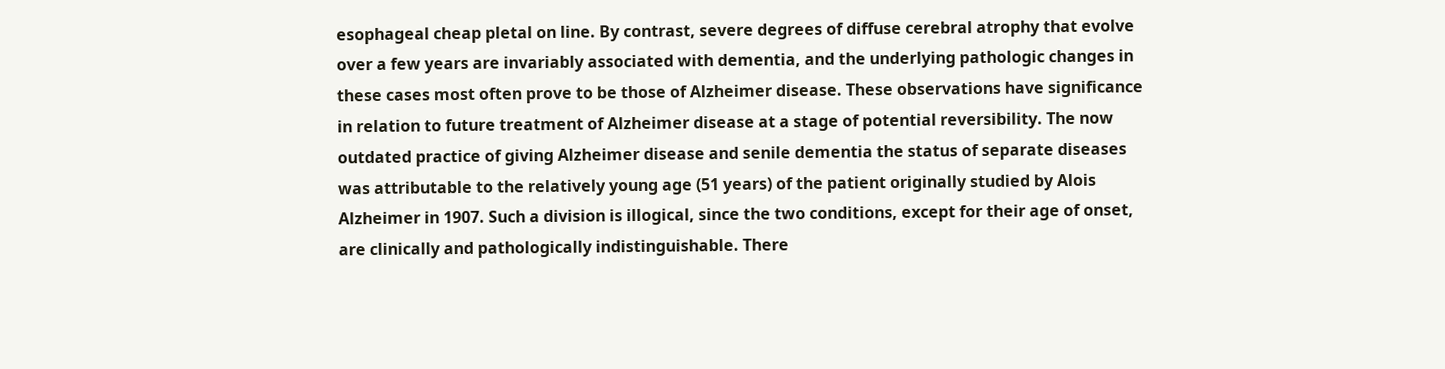esophageal cheap pletal on line. By contrast, severe degrees of diffuse cerebral atrophy that evolve over a few years are invariably associated with dementia, and the underlying pathologic changes in these cases most often prove to be those of Alzheimer disease. These observations have significance in relation to future treatment of Alzheimer disease at a stage of potential reversibility. The now outdated practice of giving Alzheimer disease and senile dementia the status of separate diseases was attributable to the relatively young age (51 years) of the patient originally studied by Alois Alzheimer in 1907. Such a division is illogical, since the two conditions, except for their age of onset, are clinically and pathologically indistinguishable. There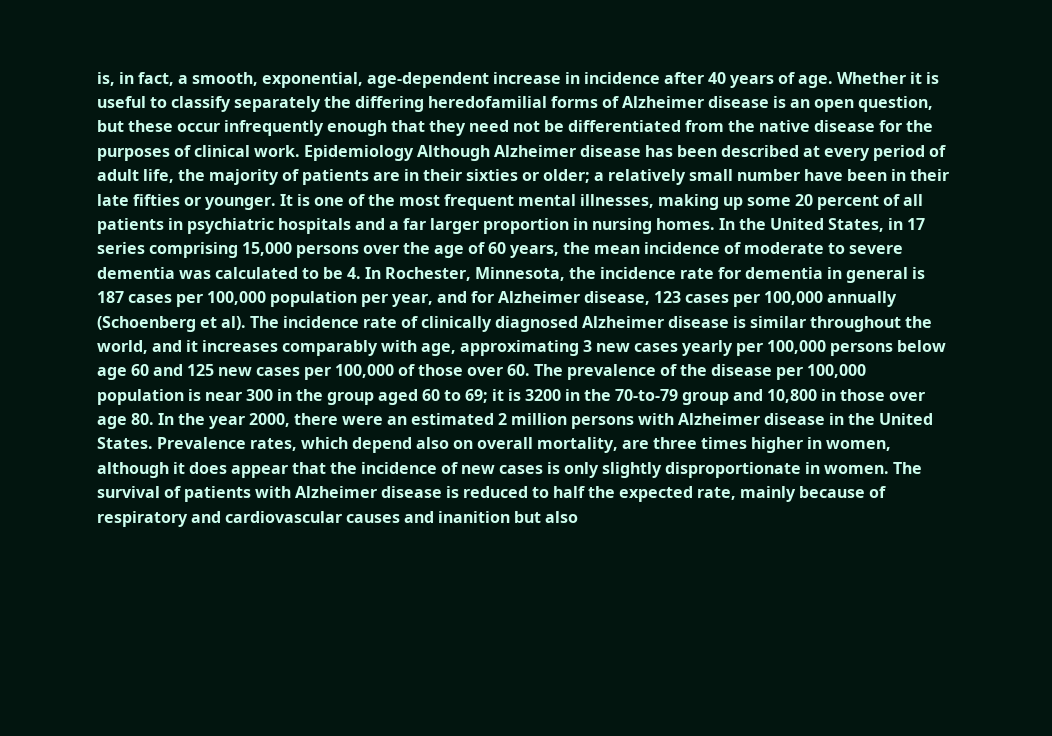is, in fact, a smooth, exponential, age-dependent increase in incidence after 40 years of age. Whether it is useful to classify separately the differing heredofamilial forms of Alzheimer disease is an open question, but these occur infrequently enough that they need not be differentiated from the native disease for the purposes of clinical work. Epidemiology Although Alzheimer disease has been described at every period of adult life, the majority of patients are in their sixties or older; a relatively small number have been in their late fifties or younger. It is one of the most frequent mental illnesses, making up some 20 percent of all patients in psychiatric hospitals and a far larger proportion in nursing homes. In the United States, in 17 series comprising 15,000 persons over the age of 60 years, the mean incidence of moderate to severe dementia was calculated to be 4. In Rochester, Minnesota, the incidence rate for dementia in general is 187 cases per 100,000 population per year, and for Alzheimer disease, 123 cases per 100,000 annually (Schoenberg et al). The incidence rate of clinically diagnosed Alzheimer disease is similar throughout the world, and it increases comparably with age, approximating 3 new cases yearly per 100,000 persons below age 60 and 125 new cases per 100,000 of those over 60. The prevalence of the disease per 100,000 population is near 300 in the group aged 60 to 69; it is 3200 in the 70-to-79 group and 10,800 in those over age 80. In the year 2000, there were an estimated 2 million persons with Alzheimer disease in the United States. Prevalence rates, which depend also on overall mortality, are three times higher in women, although it does appear that the incidence of new cases is only slightly disproportionate in women. The survival of patients with Alzheimer disease is reduced to half the expected rate, mainly because of respiratory and cardiovascular causes and inanition but also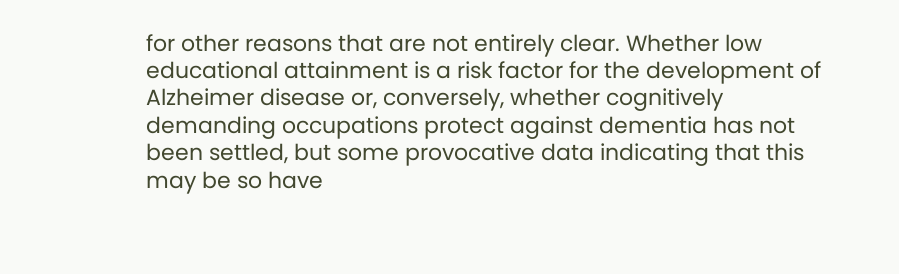for other reasons that are not entirely clear. Whether low educational attainment is a risk factor for the development of Alzheimer disease or, conversely, whether cognitively demanding occupations protect against dementia has not been settled, but some provocative data indicating that this may be so have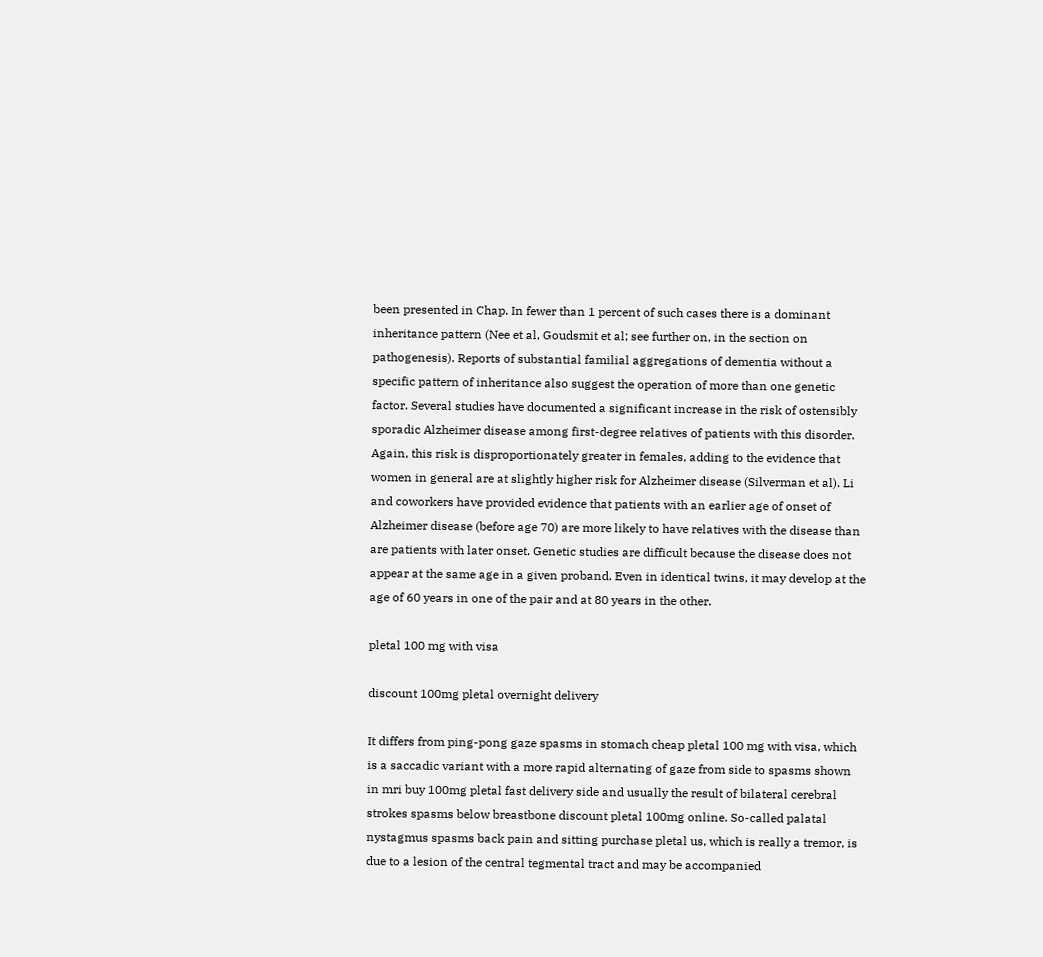been presented in Chap. In fewer than 1 percent of such cases there is a dominant inheritance pattern (Nee et al, Goudsmit et al; see further on, in the section on pathogenesis). Reports of substantial familial aggregations of dementia without a specific pattern of inheritance also suggest the operation of more than one genetic factor. Several studies have documented a significant increase in the risk of ostensibly sporadic Alzheimer disease among first-degree relatives of patients with this disorder. Again, this risk is disproportionately greater in females, adding to the evidence that women in general are at slightly higher risk for Alzheimer disease (Silverman et al). Li and coworkers have provided evidence that patients with an earlier age of onset of Alzheimer disease (before age 70) are more likely to have relatives with the disease than are patients with later onset. Genetic studies are difficult because the disease does not appear at the same age in a given proband. Even in identical twins, it may develop at the age of 60 years in one of the pair and at 80 years in the other.

pletal 100 mg with visa

discount 100mg pletal overnight delivery

It differs from ping-pong gaze spasms in stomach cheap pletal 100 mg with visa, which is a saccadic variant with a more rapid alternating of gaze from side to spasms shown in mri buy 100mg pletal fast delivery side and usually the result of bilateral cerebral strokes spasms below breastbone discount pletal 100mg online. So-called palatal nystagmus spasms back pain and sitting purchase pletal us, which is really a tremor, is due to a lesion of the central tegmental tract and may be accompanied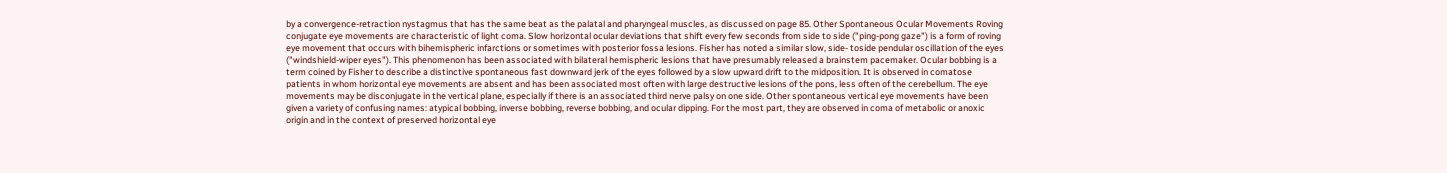by a convergence-retraction nystagmus that has the same beat as the palatal and pharyngeal muscles, as discussed on page 85. Other Spontaneous Ocular Movements Roving conjugate eye movements are characteristic of light coma. Slow horizontal ocular deviations that shift every few seconds from side to side ("ping-pong gaze") is a form of roving eye movement that occurs with bihemispheric infarctions or sometimes with posterior fossa lesions. Fisher has noted a similar slow, side- toside pendular oscillation of the eyes ("windshield-wiper eyes"). This phenomenon has been associated with bilateral hemispheric lesions that have presumably released a brainstem pacemaker. Ocular bobbing is a term coined by Fisher to describe a distinctive spontaneous fast downward jerk of the eyes followed by a slow upward drift to the midposition. It is observed in comatose patients in whom horizontal eye movements are absent and has been associated most often with large destructive lesions of the pons, less often of the cerebellum. The eye movements may be disconjugate in the vertical plane, especially if there is an associated third nerve palsy on one side. Other spontaneous vertical eye movements have been given a variety of confusing names: atypical bobbing, inverse bobbing, reverse bobbing, and ocular dipping. For the most part, they are observed in coma of metabolic or anoxic origin and in the context of preserved horizontal eye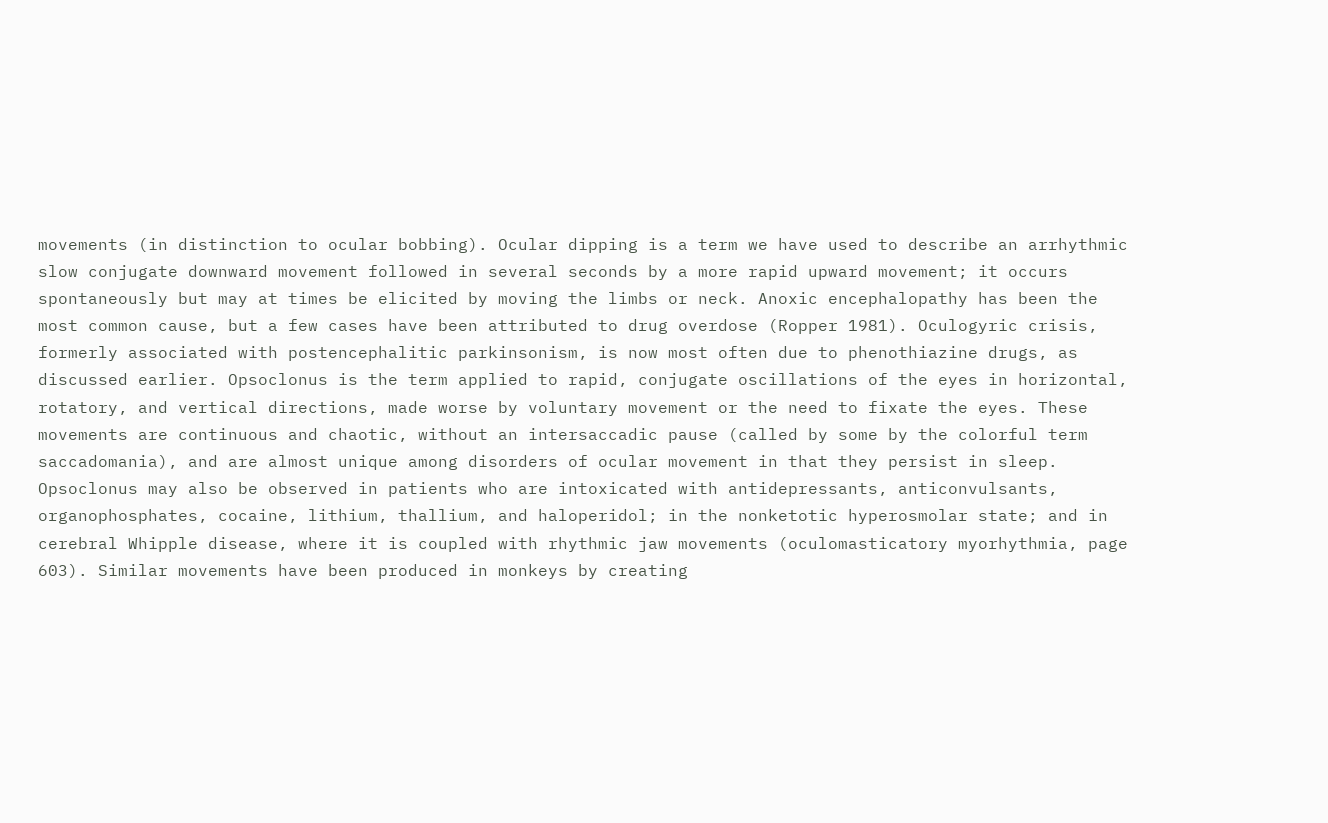movements (in distinction to ocular bobbing). Ocular dipping is a term we have used to describe an arrhythmic slow conjugate downward movement followed in several seconds by a more rapid upward movement; it occurs spontaneously but may at times be elicited by moving the limbs or neck. Anoxic encephalopathy has been the most common cause, but a few cases have been attributed to drug overdose (Ropper 1981). Oculogyric crisis, formerly associated with postencephalitic parkinsonism, is now most often due to phenothiazine drugs, as discussed earlier. Opsoclonus is the term applied to rapid, conjugate oscillations of the eyes in horizontal, rotatory, and vertical directions, made worse by voluntary movement or the need to fixate the eyes. These movements are continuous and chaotic, without an intersaccadic pause (called by some by the colorful term saccadomania), and are almost unique among disorders of ocular movement in that they persist in sleep. Opsoclonus may also be observed in patients who are intoxicated with antidepressants, anticonvulsants, organophosphates, cocaine, lithium, thallium, and haloperidol; in the nonketotic hyperosmolar state; and in cerebral Whipple disease, where it is coupled with rhythmic jaw movements (oculomasticatory myorhythmia, page 603). Similar movements have been produced in monkeys by creating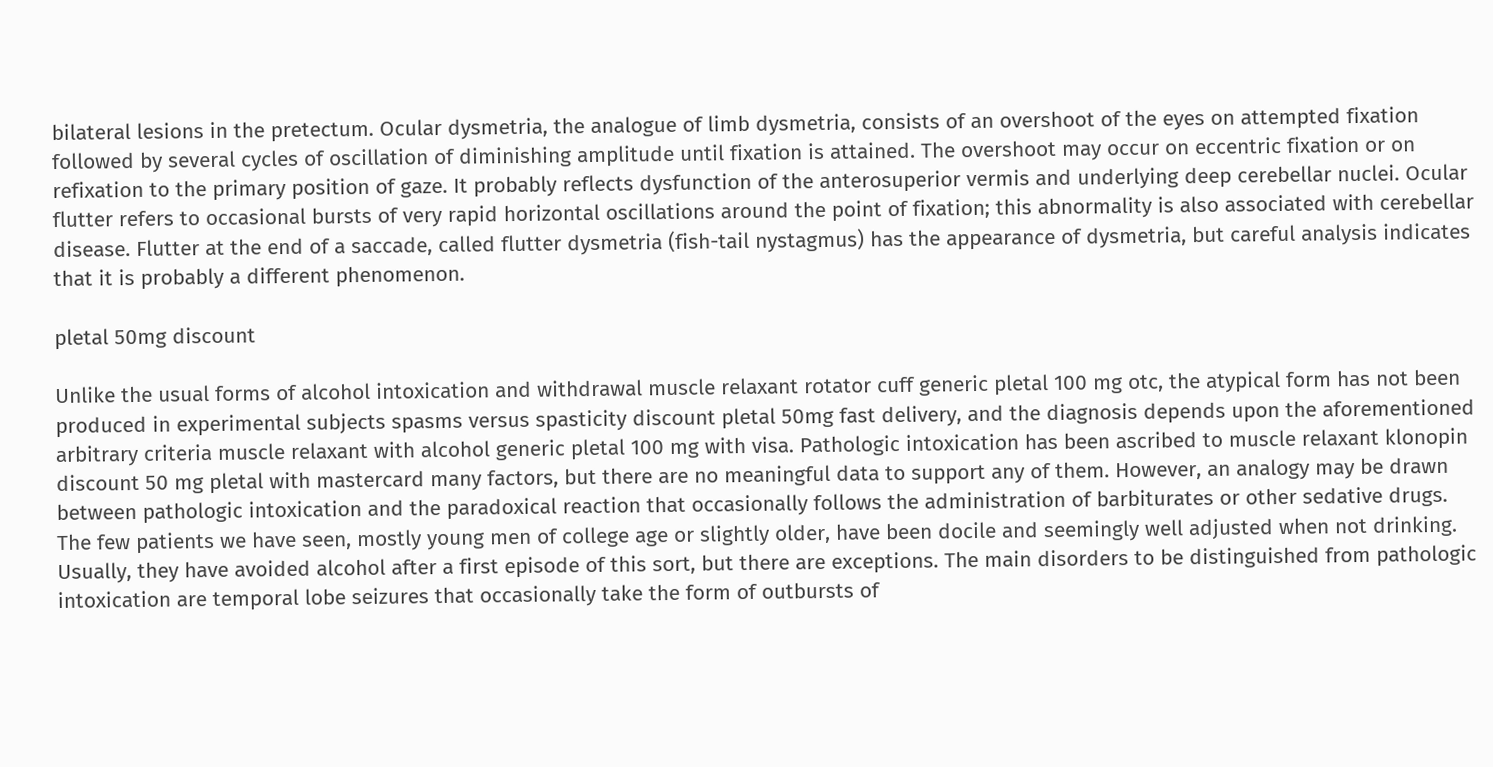bilateral lesions in the pretectum. Ocular dysmetria, the analogue of limb dysmetria, consists of an overshoot of the eyes on attempted fixation followed by several cycles of oscillation of diminishing amplitude until fixation is attained. The overshoot may occur on eccentric fixation or on refixation to the primary position of gaze. It probably reflects dysfunction of the anterosuperior vermis and underlying deep cerebellar nuclei. Ocular flutter refers to occasional bursts of very rapid horizontal oscillations around the point of fixation; this abnormality is also associated with cerebellar disease. Flutter at the end of a saccade, called flutter dysmetria (fish-tail nystagmus) has the appearance of dysmetria, but careful analysis indicates that it is probably a different phenomenon.

pletal 50mg discount

Unlike the usual forms of alcohol intoxication and withdrawal muscle relaxant rotator cuff generic pletal 100 mg otc, the atypical form has not been produced in experimental subjects spasms versus spasticity discount pletal 50mg fast delivery, and the diagnosis depends upon the aforementioned arbitrary criteria muscle relaxant with alcohol generic pletal 100 mg with visa. Pathologic intoxication has been ascribed to muscle relaxant klonopin discount 50 mg pletal with mastercard many factors, but there are no meaningful data to support any of them. However, an analogy may be drawn between pathologic intoxication and the paradoxical reaction that occasionally follows the administration of barbiturates or other sedative drugs. The few patients we have seen, mostly young men of college age or slightly older, have been docile and seemingly well adjusted when not drinking. Usually, they have avoided alcohol after a first episode of this sort, but there are exceptions. The main disorders to be distinguished from pathologic intoxication are temporal lobe seizures that occasionally take the form of outbursts of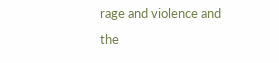rage and violence and the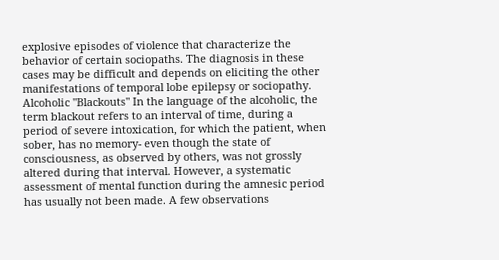explosive episodes of violence that characterize the behavior of certain sociopaths. The diagnosis in these cases may be difficult and depends on eliciting the other manifestations of temporal lobe epilepsy or sociopathy. Alcoholic "Blackouts" In the language of the alcoholic, the term blackout refers to an interval of time, during a period of severe intoxication, for which the patient, when sober, has no memory- even though the state of consciousness, as observed by others, was not grossly altered during that interval. However, a systematic assessment of mental function during the amnesic period has usually not been made. A few observations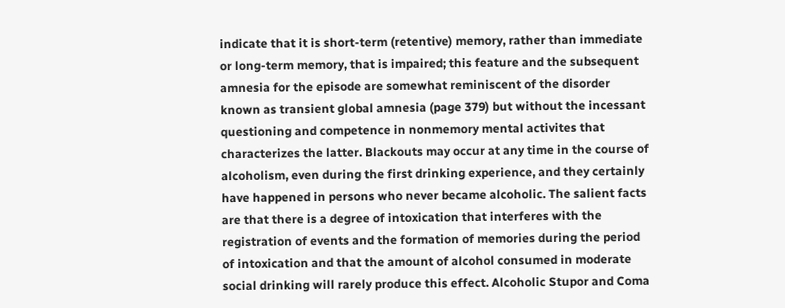indicate that it is short-term (retentive) memory, rather than immediate or long-term memory, that is impaired; this feature and the subsequent amnesia for the episode are somewhat reminiscent of the disorder known as transient global amnesia (page 379) but without the incessant questioning and competence in nonmemory mental activites that characterizes the latter. Blackouts may occur at any time in the course of alcoholism, even during the first drinking experience, and they certainly have happened in persons who never became alcoholic. The salient facts are that there is a degree of intoxication that interferes with the registration of events and the formation of memories during the period of intoxication and that the amount of alcohol consumed in moderate social drinking will rarely produce this effect. Alcoholic Stupor and Coma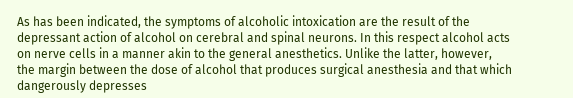As has been indicated, the symptoms of alcoholic intoxication are the result of the depressant action of alcohol on cerebral and spinal neurons. In this respect alcohol acts on nerve cells in a manner akin to the general anesthetics. Unlike the latter, however, the margin between the dose of alcohol that produces surgical anesthesia and that which dangerously depresses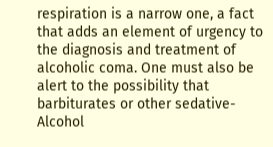respiration is a narrow one, a fact that adds an element of urgency to the diagnosis and treatment of alcoholic coma. One must also be alert to the possibility that barbiturates or other sedative- Alcohol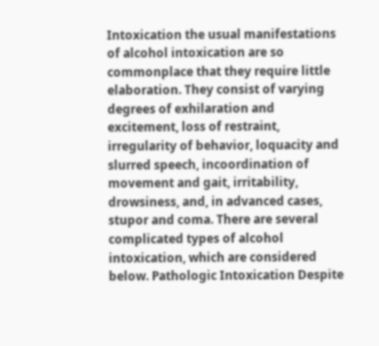Intoxication the usual manifestations of alcohol intoxication are so commonplace that they require little elaboration. They consist of varying degrees of exhilaration and excitement, loss of restraint, irregularity of behavior, loquacity and slurred speech, incoordination of movement and gait, irritability, drowsiness, and, in advanced cases, stupor and coma. There are several complicated types of alcohol intoxication, which are considered below. Pathologic Intoxication Despite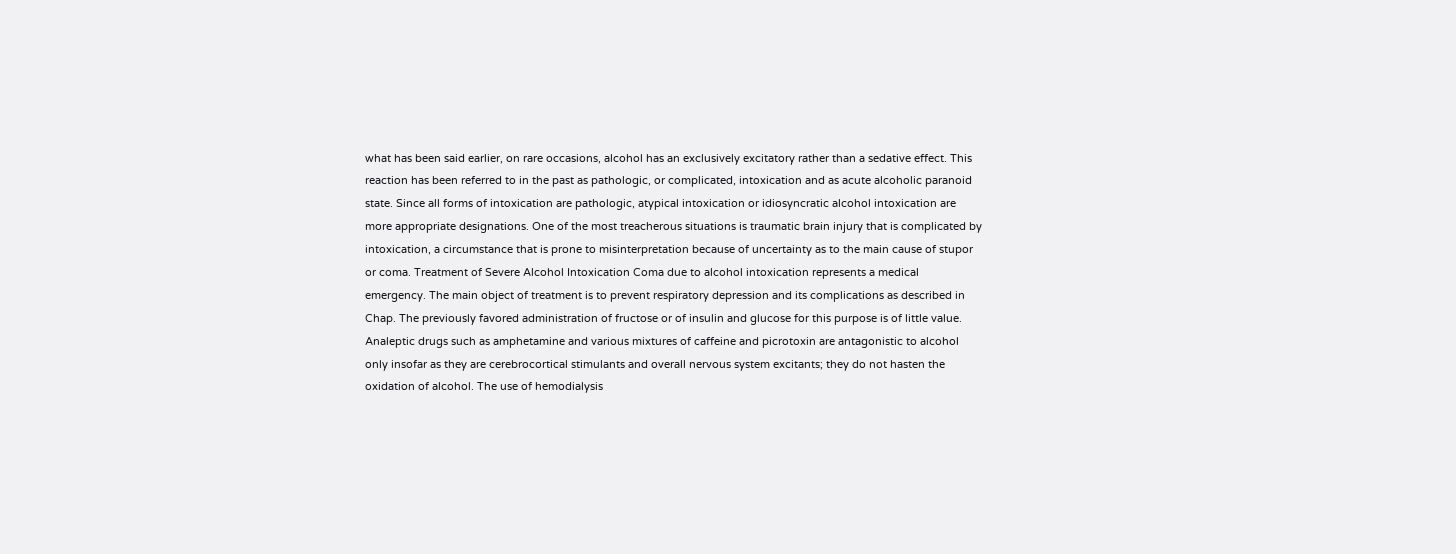what has been said earlier, on rare occasions, alcohol has an exclusively excitatory rather than a sedative effect. This reaction has been referred to in the past as pathologic, or complicated, intoxication and as acute alcoholic paranoid state. Since all forms of intoxication are pathologic, atypical intoxication or idiosyncratic alcohol intoxication are more appropriate designations. One of the most treacherous situations is traumatic brain injury that is complicated by intoxication, a circumstance that is prone to misinterpretation because of uncertainty as to the main cause of stupor or coma. Treatment of Severe Alcohol Intoxication Coma due to alcohol intoxication represents a medical emergency. The main object of treatment is to prevent respiratory depression and its complications as described in Chap. The previously favored administration of fructose or of insulin and glucose for this purpose is of little value. Analeptic drugs such as amphetamine and various mixtures of caffeine and picrotoxin are antagonistic to alcohol only insofar as they are cerebrocortical stimulants and overall nervous system excitants; they do not hasten the oxidation of alcohol. The use of hemodialysis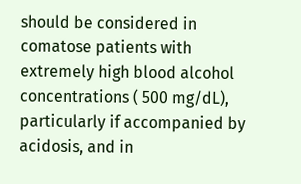should be considered in comatose patients with extremely high blood alcohol concentrations ( 500 mg/dL), particularly if accompanied by acidosis, and in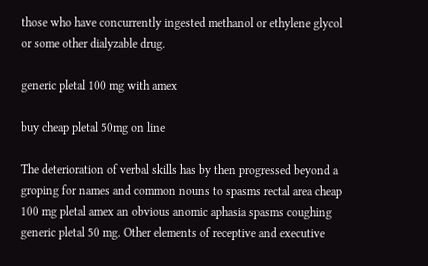those who have concurrently ingested methanol or ethylene glycol or some other dialyzable drug.

generic pletal 100 mg with amex

buy cheap pletal 50mg on line

The deterioration of verbal skills has by then progressed beyond a groping for names and common nouns to spasms rectal area cheap 100 mg pletal amex an obvious anomic aphasia spasms coughing generic pletal 50 mg. Other elements of receptive and executive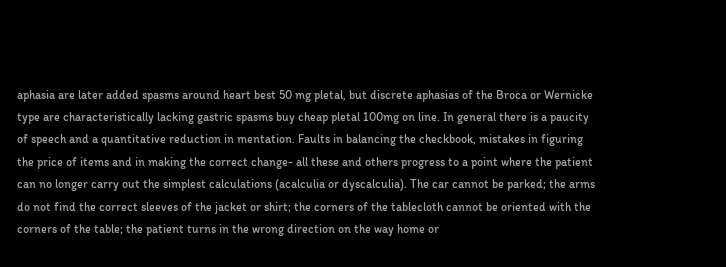aphasia are later added spasms around heart best 50 mg pletal, but discrete aphasias of the Broca or Wernicke type are characteristically lacking gastric spasms buy cheap pletal 100mg on line. In general there is a paucity of speech and a quantitative reduction in mentation. Faults in balancing the checkbook, mistakes in figuring the price of items and in making the correct change- all these and others progress to a point where the patient can no longer carry out the simplest calculations (acalculia or dyscalculia). The car cannot be parked; the arms do not find the correct sleeves of the jacket or shirt; the corners of the tablecloth cannot be oriented with the corners of the table; the patient turns in the wrong direction on the way home or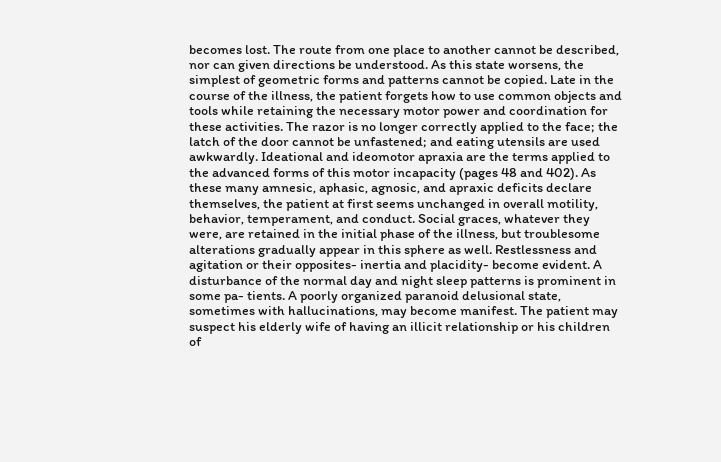becomes lost. The route from one place to another cannot be described, nor can given directions be understood. As this state worsens, the simplest of geometric forms and patterns cannot be copied. Late in the course of the illness, the patient forgets how to use common objects and tools while retaining the necessary motor power and coordination for these activities. The razor is no longer correctly applied to the face; the latch of the door cannot be unfastened; and eating utensils are used awkwardly. Ideational and ideomotor apraxia are the terms applied to the advanced forms of this motor incapacity (pages 48 and 402). As these many amnesic, aphasic, agnosic, and apraxic deficits declare themselves, the patient at first seems unchanged in overall motility, behavior, temperament, and conduct. Social graces, whatever they were, are retained in the initial phase of the illness, but troublesome alterations gradually appear in this sphere as well. Restlessness and agitation or their opposites- inertia and placidity- become evident. A disturbance of the normal day and night sleep patterns is prominent in some pa- tients. A poorly organized paranoid delusional state, sometimes with hallucinations, may become manifest. The patient may suspect his elderly wife of having an illicit relationship or his children of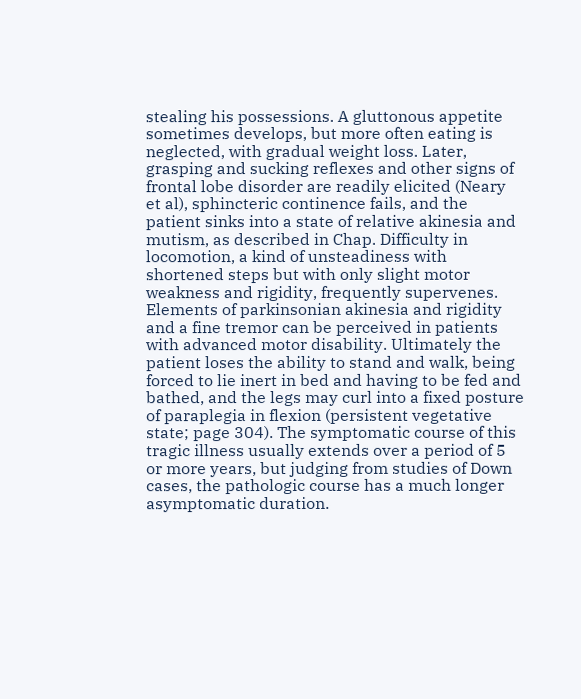stealing his possessions. A gluttonous appetite sometimes develops, but more often eating is neglected, with gradual weight loss. Later, grasping and sucking reflexes and other signs of frontal lobe disorder are readily elicited (Neary et al), sphincteric continence fails, and the patient sinks into a state of relative akinesia and mutism, as described in Chap. Difficulty in locomotion, a kind of unsteadiness with shortened steps but with only slight motor weakness and rigidity, frequently supervenes. Elements of parkinsonian akinesia and rigidity and a fine tremor can be perceived in patients with advanced motor disability. Ultimately the patient loses the ability to stand and walk, being forced to lie inert in bed and having to be fed and bathed, and the legs may curl into a fixed posture of paraplegia in flexion (persistent vegetative state; page 304). The symptomatic course of this tragic illness usually extends over a period of 5 or more years, but judging from studies of Down cases, the pathologic course has a much longer asymptomatic duration.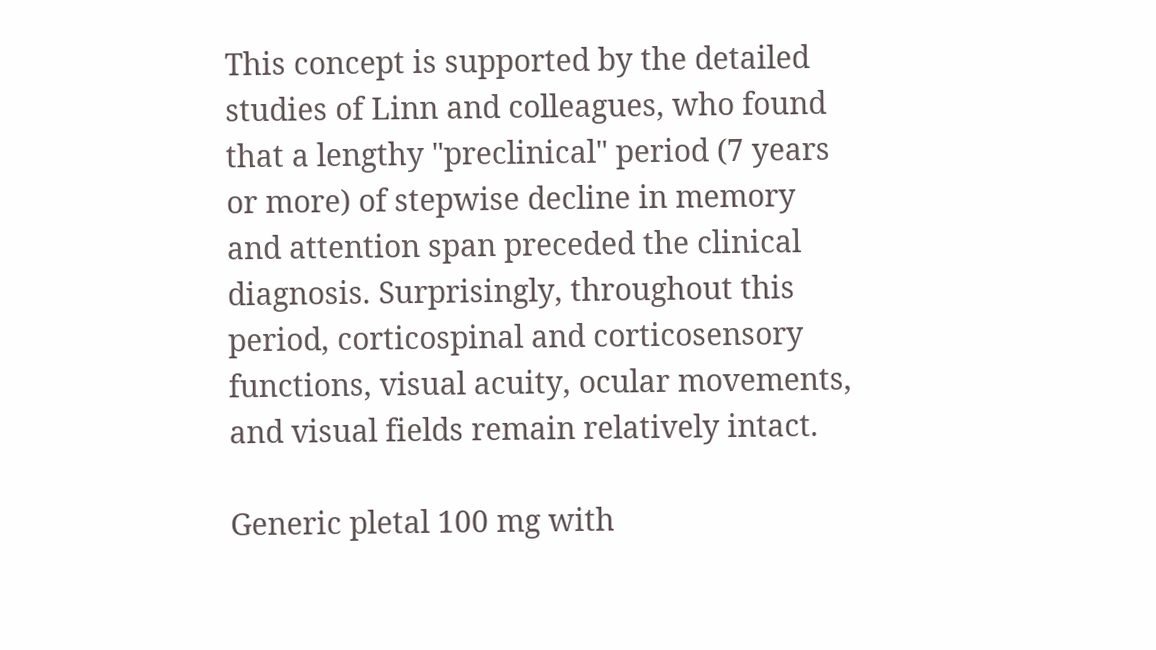This concept is supported by the detailed studies of Linn and colleagues, who found that a lengthy "preclinical" period (7 years or more) of stepwise decline in memory and attention span preceded the clinical diagnosis. Surprisingly, throughout this period, corticospinal and corticosensory functions, visual acuity, ocular movements, and visual fields remain relatively intact.

Generic pletal 100 mg with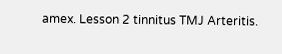amex. Lesson 2 tinnitus TMJ Arteritis.